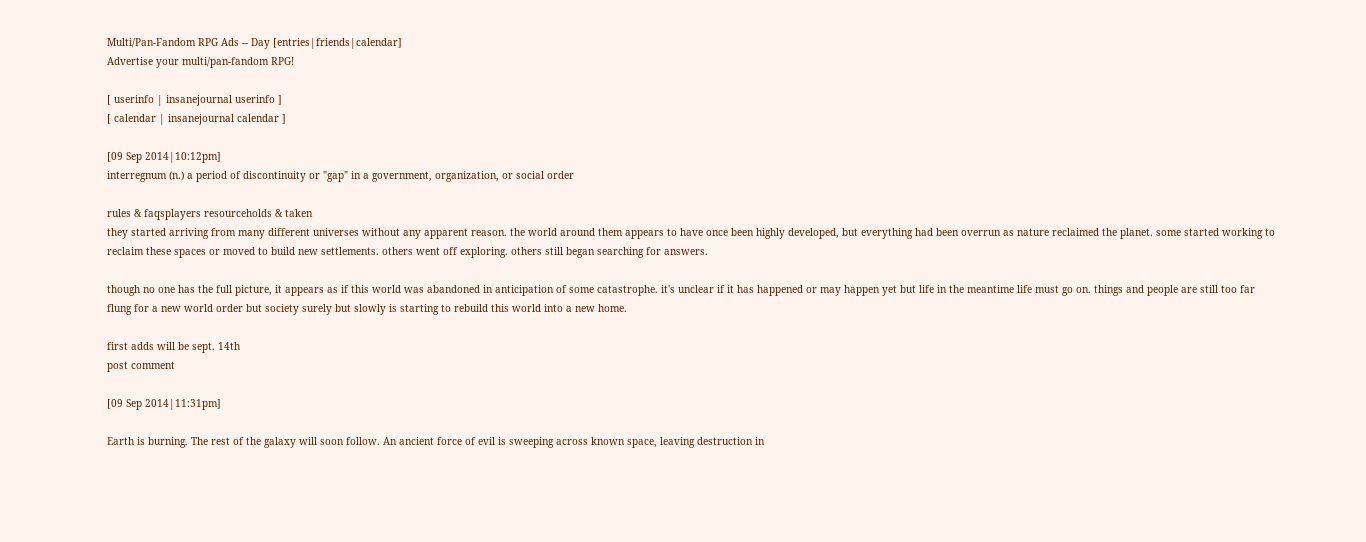Multi/Pan-Fandom RPG Ads -- Day [entries|friends|calendar]
Advertise your multi/pan-fandom RPG!

[ userinfo | insanejournal userinfo ]
[ calendar | insanejournal calendar ]

[09 Sep 2014|10:12pm]
interregnum (n.) a period of discontinuity or "gap" in a government, organization, or social order

rules & faqsplayers resourceholds & taken
they started arriving from many different universes without any apparent reason. the world around them appears to have once been highly developed, but everything had been overrun as nature reclaimed the planet. some started working to reclaim these spaces or moved to build new settlements. others went off exploring. others still began searching for answers.

though no one has the full picture, it appears as if this world was abandoned in anticipation of some catastrophe. it's unclear if it has happened or may happen yet but life in the meantime life must go on. things and people are still too far flung for a new world order but society surely but slowly is starting to rebuild this world into a new home.

first adds will be sept. 14th
post comment

[09 Sep 2014|11:31pm]

Earth is burning. The rest of the galaxy will soon follow. An ancient force of evil is sweeping across known space, leaving destruction in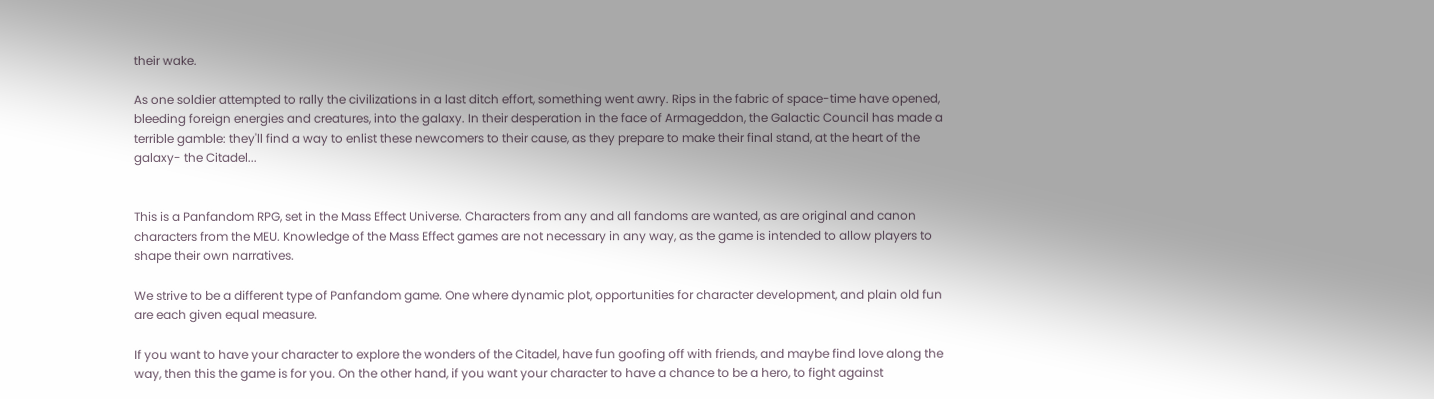their wake.

As one soldier attempted to rally the civilizations in a last ditch effort, something went awry. Rips in the fabric of space-time have opened, bleeding foreign energies and creatures, into the galaxy. In their desperation in the face of Armageddon, the Galactic Council has made a terrible gamble: they'll find a way to enlist these newcomers to their cause, as they prepare to make their final stand, at the heart of the galaxy- the Citadel...


This is a Panfandom RPG, set in the Mass Effect Universe. Characters from any and all fandoms are wanted, as are original and canon characters from the MEU. Knowledge of the Mass Effect games are not necessary in any way, as the game is intended to allow players to shape their own narratives.

We strive to be a different type of Panfandom game. One where dynamic plot, opportunities for character development, and plain old fun are each given equal measure.

If you want to have your character to explore the wonders of the Citadel, have fun goofing off with friends, and maybe find love along the way, then this the game is for you. On the other hand, if you want your character to have a chance to be a hero, to fight against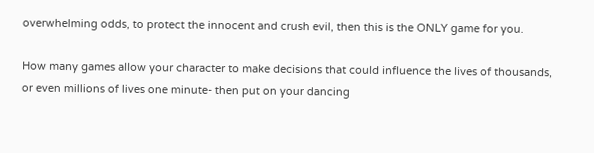overwhelming odds, to protect the innocent and crush evil, then this is the ONLY game for you.

How many games allow your character to make decisions that could influence the lives of thousands, or even millions of lives one minute- then put on your dancing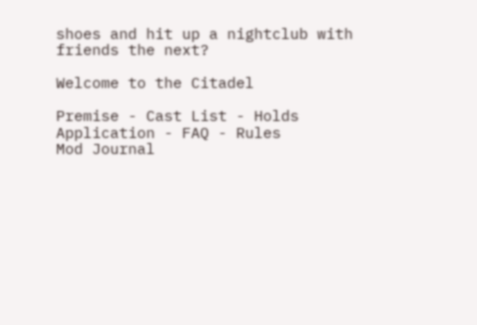shoes and hit up a nightclub with friends the next?

Welcome to the Citadel

Premise - Cast List - Holds
Application - FAQ - Rules
Mod Journal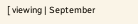[ viewing | September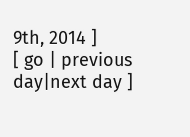9th, 2014 ]
[ go | previous day|next day ]